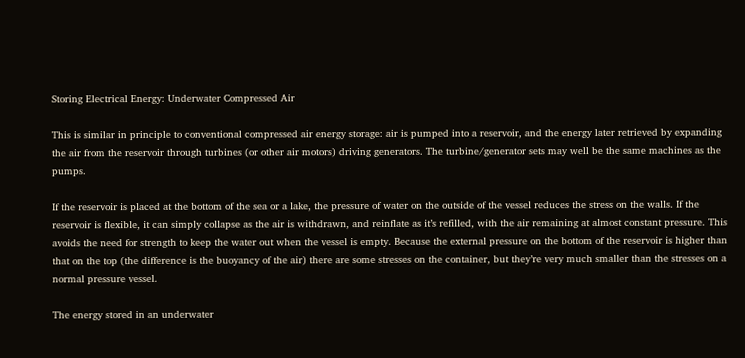Storing Electrical Energy: Underwater Compressed Air

This is similar in principle to conventional compressed air energy storage: air is pumped into a reservoir, and the energy later retrieved by expanding the air from the reservoir through turbines (or other air motors) driving generators. The turbine/generator sets may well be the same machines as the pumps.

If the reservoir is placed at the bottom of the sea or a lake, the pressure of water on the outside of the vessel reduces the stress on the walls. If the reservoir is flexible, it can simply collapse as the air is withdrawn, and reinflate as it’s refilled, with the air remaining at almost constant pressure. This avoids the need for strength to keep the water out when the vessel is empty. Because the external pressure on the bottom of the reservoir is higher than that on the top (the difference is the buoyancy of the air) there are some stresses on the container, but they’re very much smaller than the stresses on a normal pressure vessel.

The energy stored in an underwater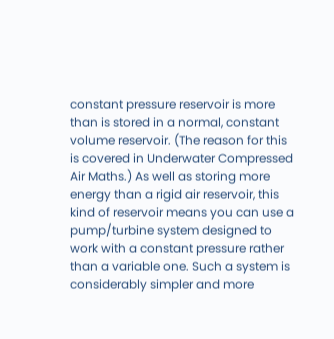constant pressure reservoir is more than is stored in a normal, constant volume reservoir. (The reason for this is covered in Underwater Compressed Air Maths.) As well as storing more energy than a rigid air reservoir, this kind of reservoir means you can use a pump/turbine system designed to work with a constant pressure rather than a variable one. Such a system is considerably simpler and more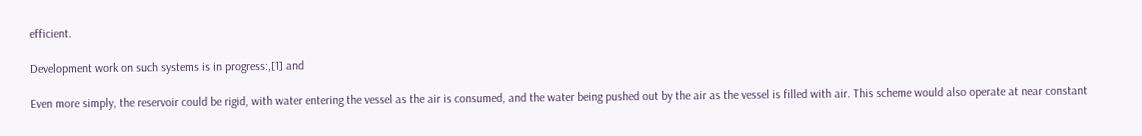efficient.

Development work on such systems is in progress:,[1] and

Even more simply, the reservoir could be rigid, with water entering the vessel as the air is consumed, and the water being pushed out by the air as the vessel is filled with air. This scheme would also operate at near constant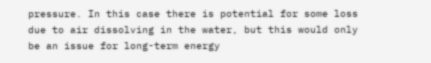pressure. In this case there is potential for some loss due to air dissolving in the water, but this would only be an issue for long-term energy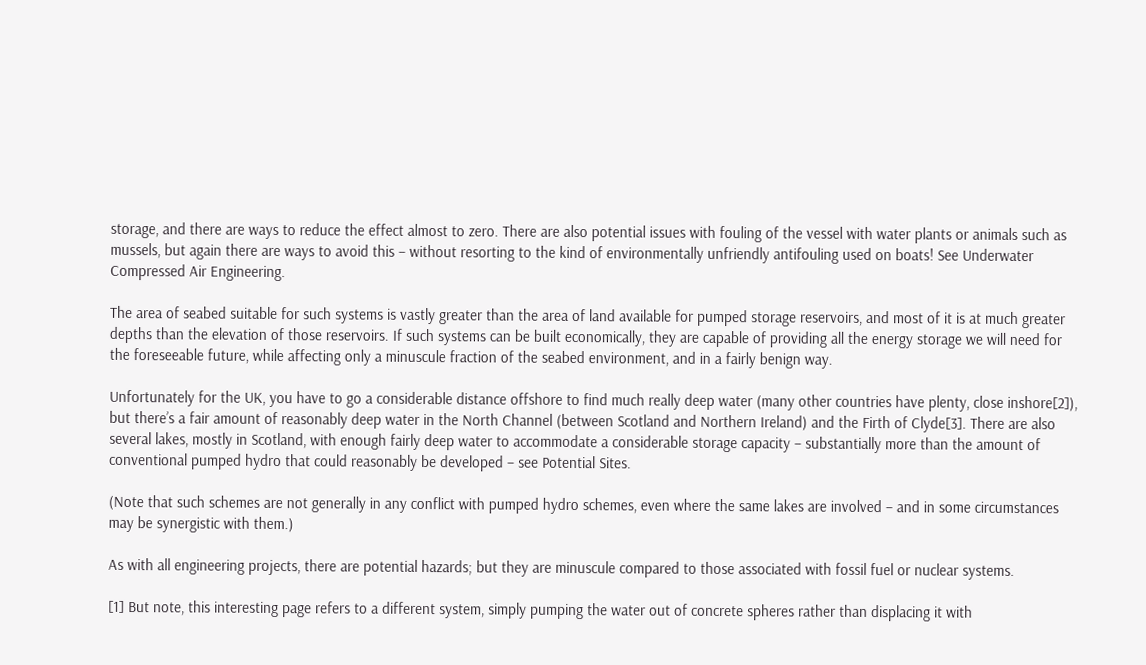storage, and there are ways to reduce the effect almost to zero. There are also potential issues with fouling of the vessel with water plants or animals such as mussels, but again there are ways to avoid this – without resorting to the kind of environmentally unfriendly antifouling used on boats! See Underwater Compressed Air Engineering.

The area of seabed suitable for such systems is vastly greater than the area of land available for pumped storage reservoirs, and most of it is at much greater depths than the elevation of those reservoirs. If such systems can be built economically, they are capable of providing all the energy storage we will need for the foreseeable future, while affecting only a minuscule fraction of the seabed environment, and in a fairly benign way.

Unfortunately for the UK, you have to go a considerable distance offshore to find much really deep water (many other countries have plenty, close inshore[2]), but there’s a fair amount of reasonably deep water in the North Channel (between Scotland and Northern Ireland) and the Firth of Clyde[3]. There are also several lakes, mostly in Scotland, with enough fairly deep water to accommodate a considerable storage capacity – substantially more than the amount of conventional pumped hydro that could reasonably be developed – see Potential Sites.

(Note that such schemes are not generally in any conflict with pumped hydro schemes, even where the same lakes are involved – and in some circumstances may be synergistic with them.)

As with all engineering projects, there are potential hazards; but they are minuscule compared to those associated with fossil fuel or nuclear systems.

[1] But note, this interesting page refers to a different system, simply pumping the water out of concrete spheres rather than displacing it with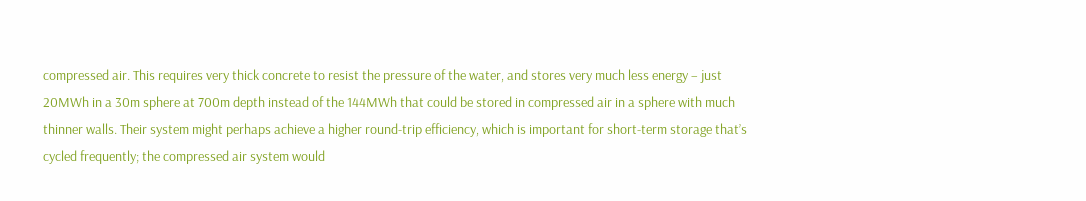compressed air. This requires very thick concrete to resist the pressure of the water, and stores very much less energy – just 20MWh in a 30m sphere at 700m depth instead of the 144MWh that could be stored in compressed air in a sphere with much thinner walls. Their system might perhaps achieve a higher round-trip efficiency, which is important for short-term storage that’s cycled frequently; the compressed air system would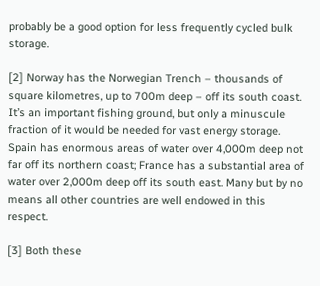probably be a good option for less frequently cycled bulk storage.

[2] Norway has the Norwegian Trench – thousands of square kilometres, up to 700m deep – off its south coast. It’s an important fishing ground, but only a minuscule fraction of it would be needed for vast energy storage. Spain has enormous areas of water over 4,000m deep not far off its northern coast; France has a substantial area of water over 2,000m deep off its south east. Many but by no means all other countries are well endowed in this respect.

[3] Both these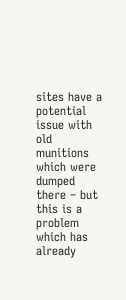sites have a potential issue with old munitions which were dumped there – but this is a problem which has already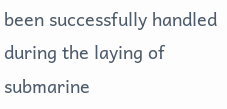been successfully handled during the laying of submarine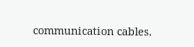communication cables.